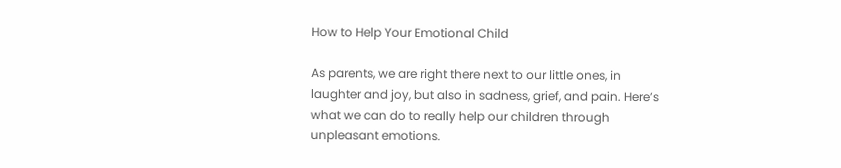How to Help Your Emotional Child

As parents, we are right there next to our little ones, in laughter and joy, but also in sadness, grief, and pain. Here’s what we can do to really help our children through unpleasant emotions.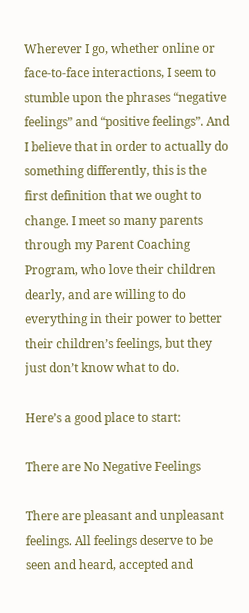Wherever I go, whether online or face-to-face interactions, I seem to stumble upon the phrases “negative feelings” and “positive feelings”. And I believe that in order to actually do something differently, this is the first definition that we ought to change. I meet so many parents through my Parent Coaching Program, who love their children dearly, and are willing to do everything in their power to better their children’s feelings, but they just don’t know what to do.

Here’s a good place to start:

There are No Negative Feelings

There are pleasant and unpleasant feelings. All feelings deserve to be seen and heard, accepted and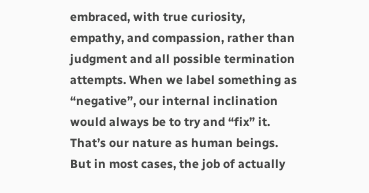embraced, with true curiosity, empathy, and compassion, rather than judgment and all possible termination attempts. When we label something as “negative”, our internal inclination would always be to try and “fix” it. That’s our nature as human beings. But in most cases, the job of actually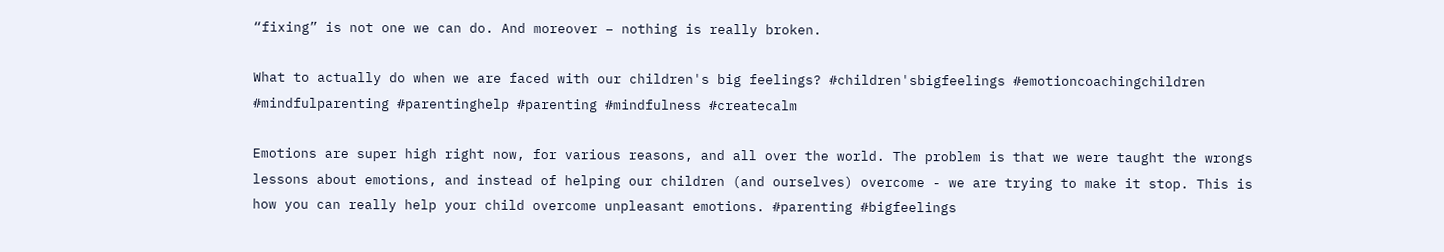“fixing” is not one we can do. And moreover – nothing is really broken.

What to actually do when we are faced with our children's big feelings? #children'sbigfeelings #emotioncoachingchildren #mindfulparenting #parentinghelp #parenting #mindfulness #createcalm

Emotions are super high right now, for various reasons, and all over the world. The problem is that we were taught the wrongs lessons about emotions, and instead of helping our children (and ourselves) overcome - we are trying to make it stop. This is how you can really help your child overcome unpleasant emotions. #parenting #bigfeelings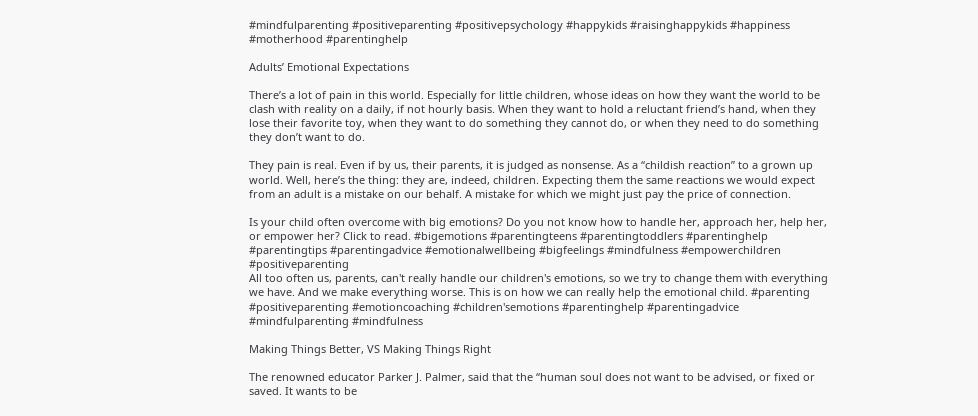#mindfulparenting #positiveparenting #positivepsychology #happykids #raisinghappykids #happiness #motherhood #parentinghelp

Adults’ Emotional Expectations

There’s a lot of pain in this world. Especially for little children, whose ideas on how they want the world to be clash with reality on a daily, if not hourly basis. When they want to hold a reluctant friend’s hand, when they lose their favorite toy, when they want to do something they cannot do, or when they need to do something they don’t want to do.

They pain is real. Even if by us, their parents, it is judged as nonsense. As a “childish reaction” to a grown up world. Well, here’s the thing: they are, indeed, children. Expecting them the same reactions we would expect from an adult is a mistake on our behalf. A mistake for which we might just pay the price of connection.

Is your child often overcome with big emotions? Do you not know how to handle her, approach her, help her, or empower her? Click to read. #bigemotions #parentingteens #parentingtoddlers #parentinghelp #parentingtips #parentingadvice #emotionalwellbeing #bigfeelings #mindfulness #empowerchildren #positiveparenting
All too often us, parents, can't really handle our children's emotions, so we try to change them with everything we have. And we make everything worse. This is on how we can really help the emotional child. #parenting #positiveparenting #emotioncoaching #children'semotions #parentinghelp #parentingadvice #mindfulparenting #mindfulness

Making Things Better, VS Making Things Right

The renowned educator Parker J. Palmer, said that the “human soul does not want to be advised, or fixed or saved. It wants to be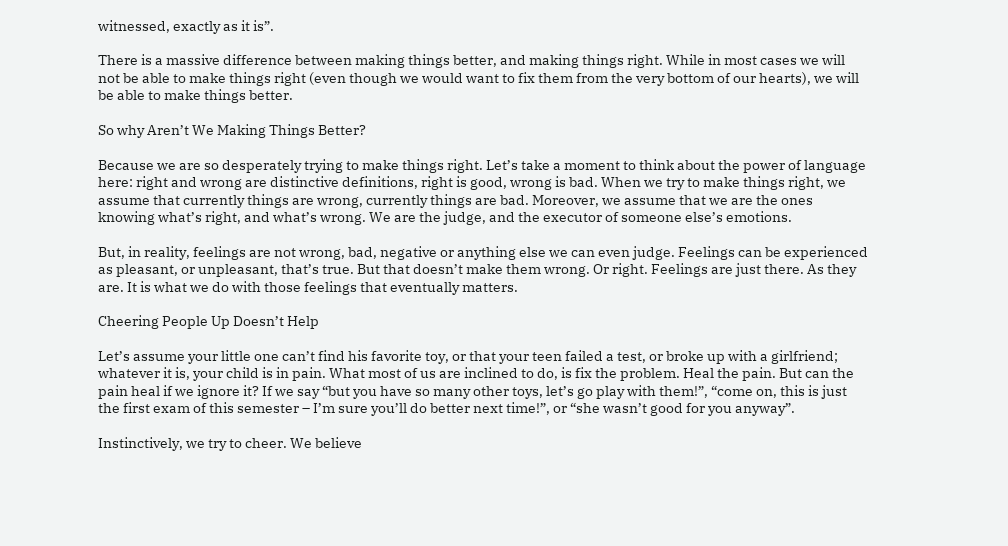witnessed, exactly as it is”.

There is a massive difference between making things better, and making things right. While in most cases we will not be able to make things right (even though we would want to fix them from the very bottom of our hearts), we will be able to make things better.

So why Aren’t We Making Things Better?

Because we are so desperately trying to make things right. Let’s take a moment to think about the power of language here: right and wrong are distinctive definitions, right is good, wrong is bad. When we try to make things right, we assume that currently things are wrong, currently things are bad. Moreover, we assume that we are the ones knowing what’s right, and what’s wrong. We are the judge, and the executor of someone else’s emotions.

But, in reality, feelings are not wrong, bad, negative or anything else we can even judge. Feelings can be experienced as pleasant, or unpleasant, that’s true. But that doesn’t make them wrong. Or right. Feelings are just there. As they are. It is what we do with those feelings that eventually matters.

Cheering People Up Doesn’t Help

Let’s assume your little one can’t find his favorite toy, or that your teen failed a test, or broke up with a girlfriend; whatever it is, your child is in pain. What most of us are inclined to do, is fix the problem. Heal the pain. But can the pain heal if we ignore it? If we say “but you have so many other toys, let’s go play with them!”, “come on, this is just the first exam of this semester – I’m sure you’ll do better next time!”, or “she wasn’t good for you anyway”.

Instinctively, we try to cheer. We believe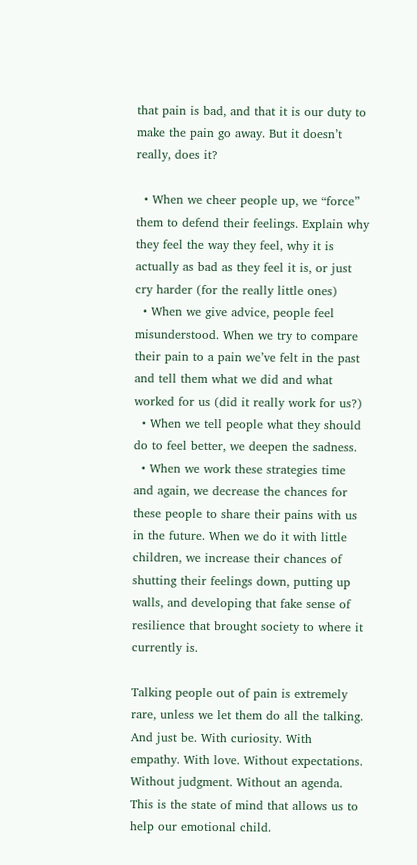that pain is bad, and that it is our duty to make the pain go away. But it doesn’t really, does it?

  • When we cheer people up, we “force” them to defend their feelings. Explain why they feel the way they feel, why it is actually as bad as they feel it is, or just cry harder (for the really little ones)
  • When we give advice, people feel misunderstood. When we try to compare their pain to a pain we’ve felt in the past and tell them what we did and what worked for us (did it really work for us?)
  • When we tell people what they should do to feel better, we deepen the sadness.
  • When we work these strategies time and again, we decrease the chances for these people to share their pains with us in the future. When we do it with little children, we increase their chances of shutting their feelings down, putting up walls, and developing that fake sense of resilience that brought society to where it currently is.

Talking people out of pain is extremely rare, unless we let them do all the talking. And just be. With curiosity. With empathy. With love. Without expectations. Without judgment. Without an agenda. This is the state of mind that allows us to help our emotional child.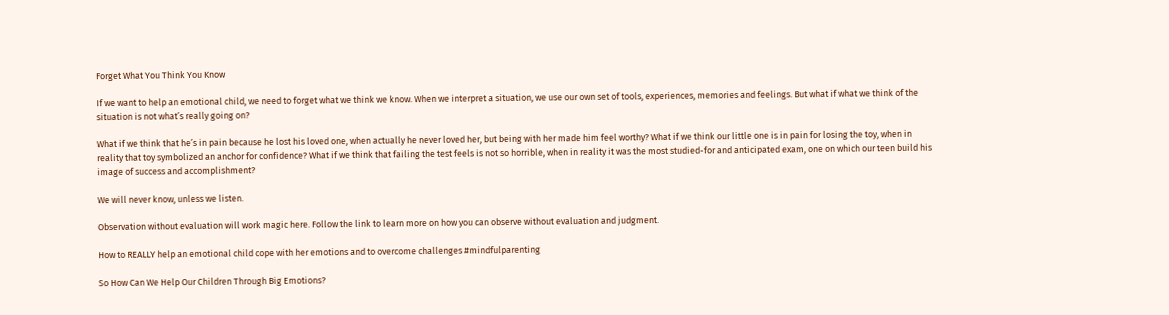Forget What You Think You Know

If we want to help an emotional child, we need to forget what we think we know. When we interpret a situation, we use our own set of tools, experiences, memories and feelings. But what if what we think of the situation is not what’s really going on?

What if we think that he’s in pain because he lost his loved one, when actually he never loved her, but being with her made him feel worthy? What if we think our little one is in pain for losing the toy, when in reality that toy symbolized an anchor for confidence? What if we think that failing the test feels is not so horrible, when in reality it was the most studied-for and anticipated exam, one on which our teen build his image of success and accomplishment?

We will never know, unless we listen.

Observation without evaluation will work magic here. Follow the link to learn more on how you can observe without evaluation and judgment.

How to REALLY help an emotional child cope with her emotions and to overcome challenges #mindfulparenting

So How Can We Help Our Children Through Big Emotions?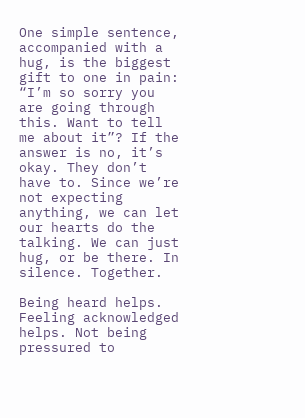One simple sentence, accompanied with a hug, is the biggest gift to one in pain: “I’m so sorry you are going through this. Want to tell me about it”? If the answer is no, it’s okay. They don’t have to. Since we’re not expecting anything, we can let our hearts do the talking. We can just hug, or be there. In silence. Together.

Being heard helps. Feeling acknowledged helps. Not being pressured to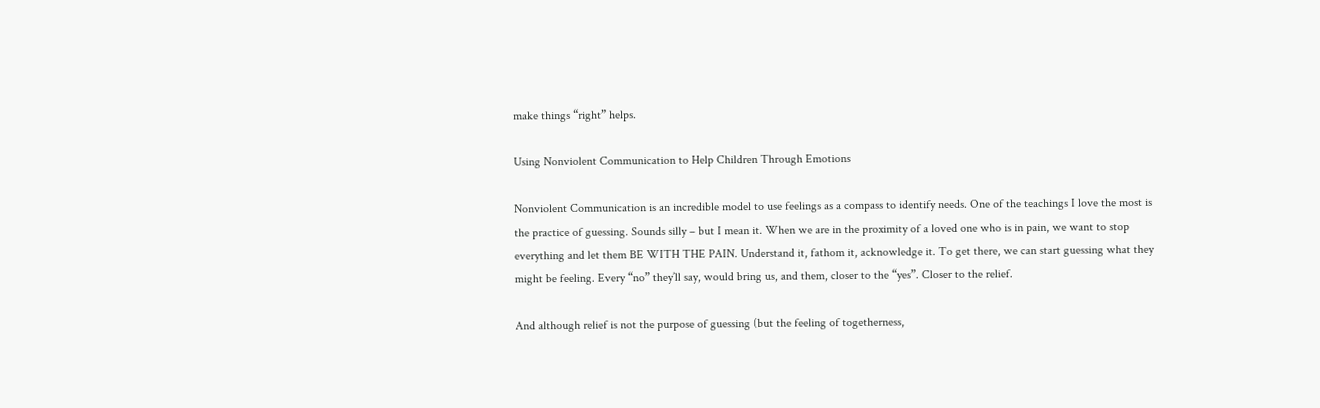make things “right” helps.

Using Nonviolent Communication to Help Children Through Emotions

Nonviolent Communication is an incredible model to use feelings as a compass to identify needs. One of the teachings I love the most is the practice of guessing. Sounds silly – but I mean it. When we are in the proximity of a loved one who is in pain, we want to stop everything and let them BE WITH THE PAIN. Understand it, fathom it, acknowledge it. To get there, we can start guessing what they might be feeling. Every “no” they’ll say, would bring us, and them, closer to the “yes”. Closer to the relief.

And although relief is not the purpose of guessing (but the feeling of togetherness,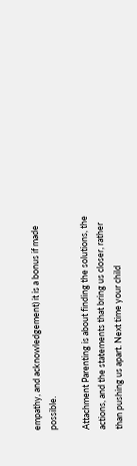empathy, and acknowledgement) it is a bonus if made possible.

Attachment Parenting is about finding the solutions, the actions, and the statements that bring us closer, rather than pushing us apart. Next time your child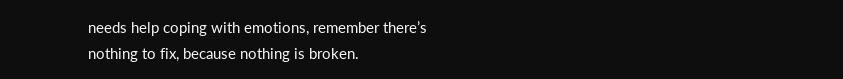needs help coping with emotions, remember there’s nothing to fix, because nothing is broken.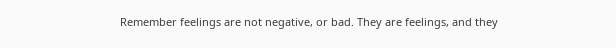Remember feelings are not negative, or bad. They are feelings, and they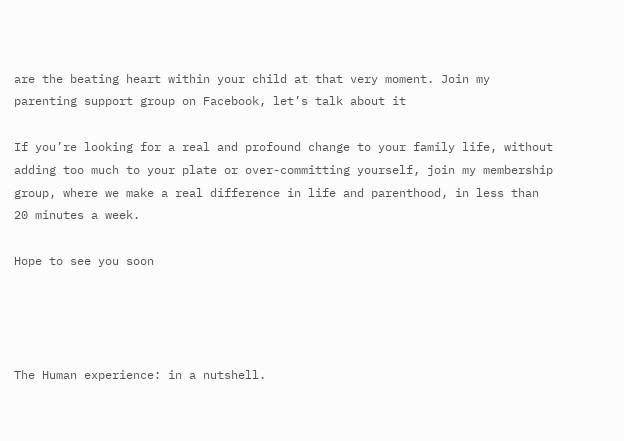are the beating heart within your child at that very moment. Join my parenting support group on Facebook, let’s talk about it

If you’re looking for a real and profound change to your family life, without adding too much to your plate or over-committing yourself, join my membership group, where we make a real difference in life and parenthood, in less than 20 minutes a week.

Hope to see you soon




The Human experience: in a nutshell.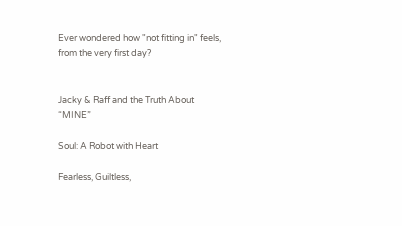Ever wondered how "not fitting in" feels, from the very first day?


Jacky & Raff and the Truth About “MINE”

Soul: A Robot with Heart

Fearless, Guiltless,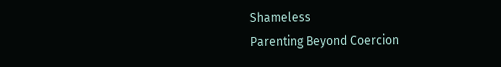Shameless
Parenting Beyond Coercion